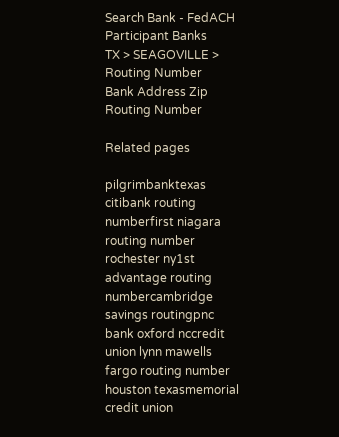Search Bank - FedACH Participant Banks
TX > SEAGOVILLE > Routing Number
Bank Address Zip Routing Number

Related pages

pilgrimbanktexas citibank routing numberfirst niagara routing number rochester ny1st advantage routing numbercambridge savings routingpnc bank oxford nccredit union lynn mawells fargo routing number houston texasmemorial credit union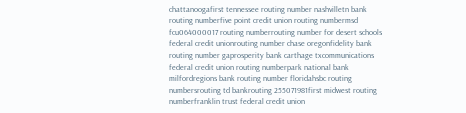chattanoogafirst tennessee routing number nashvilletn bank routing numberfive point credit union routing numbermsd fcu064000017 routing numberrouting number for desert schools federal credit unionrouting number chase oregonfidelity bank routing number gaprosperity bank carthage txcommunications federal credit union routing numberpark national bank milfordregions bank routing number floridahsbc routing numbersrouting td bankrouting 255071981first midwest routing numberfranklin trust federal credit union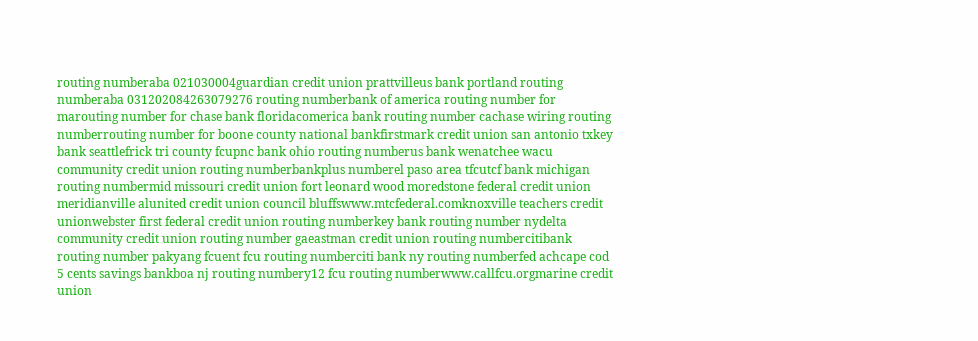routing numberaba 021030004guardian credit union prattvilleus bank portland routing numberaba 031202084263079276 routing numberbank of america routing number for marouting number for chase bank floridacomerica bank routing number cachase wiring routing numberrouting number for boone county national bankfirstmark credit union san antonio txkey bank seattlefrick tri county fcupnc bank ohio routing numberus bank wenatchee wacu community credit union routing numberbankplus numberel paso area tfcutcf bank michigan routing numbermid missouri credit union fort leonard wood moredstone federal credit union meridianville alunited credit union council bluffswww.mtcfederal.comknoxville teachers credit unionwebster first federal credit union routing numberkey bank routing number nydelta community credit union routing number gaeastman credit union routing numbercitibank routing number pakyang fcuent fcu routing numberciti bank ny routing numberfed achcape cod 5 cents savings bankboa nj routing numbery12 fcu routing numberwww.callfcu.orgmarine credit union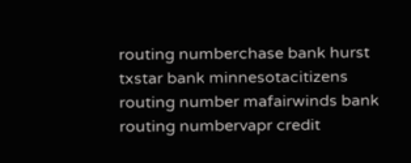routing numberchase bank hurst txstar bank minnesotacitizens routing number mafairwinds bank routing numbervapr credit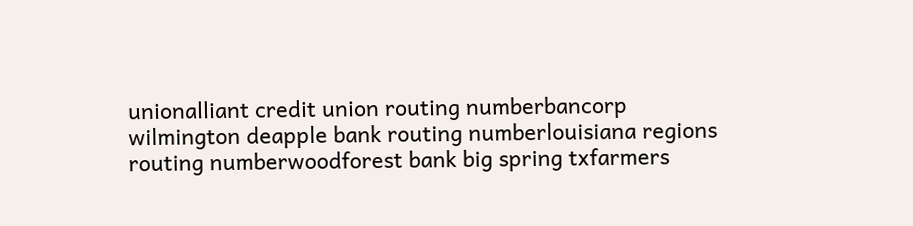unionalliant credit union routing numberbancorp wilmington deapple bank routing numberlouisiana regions routing numberwoodforest bank big spring txfarmers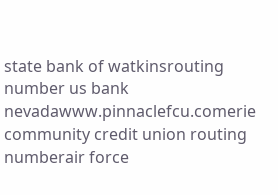state bank of watkinsrouting number us bank nevadawww.pinnaclefcu.comerie community credit union routing numberair force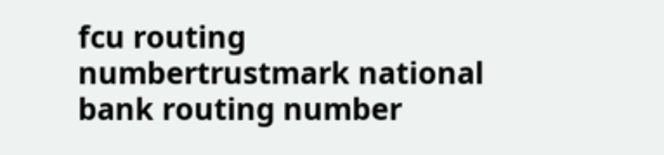fcu routing numbertrustmark national bank routing number